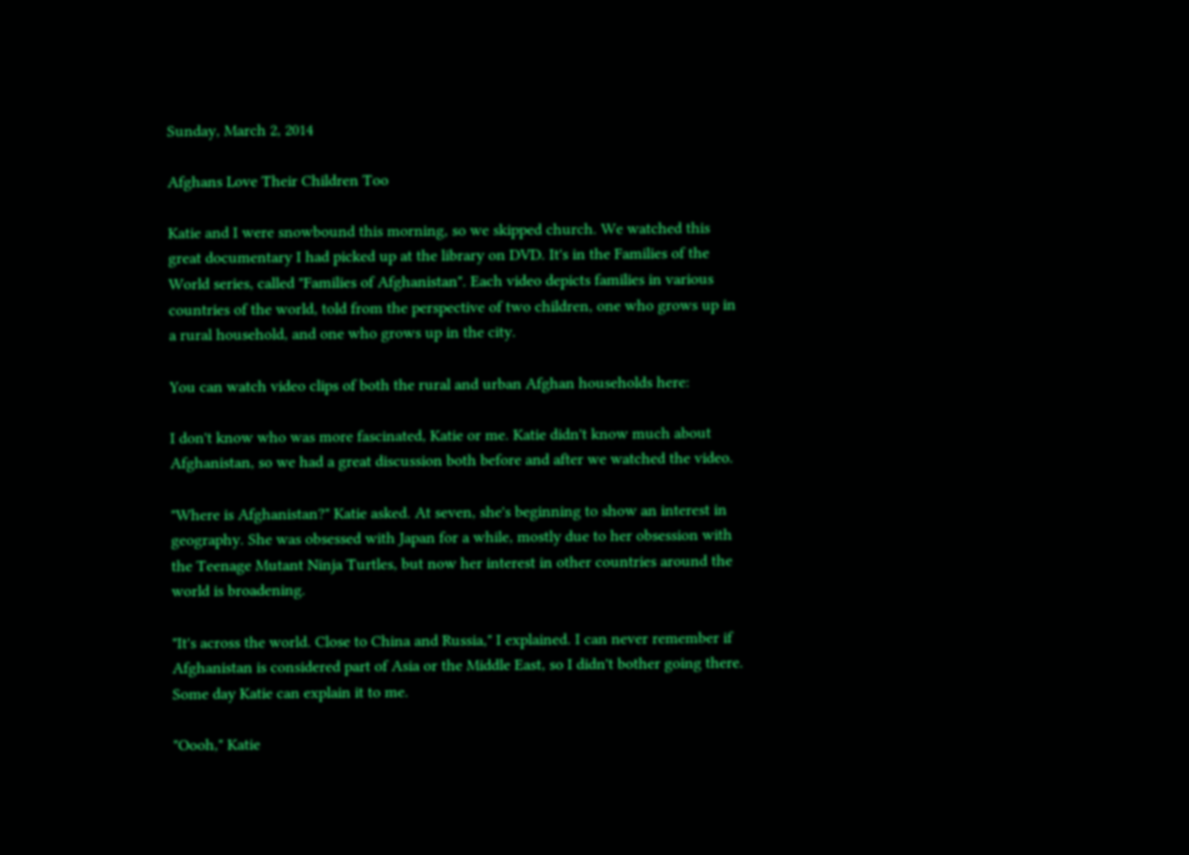Sunday, March 2, 2014

Afghans Love Their Children Too

Katie and I were snowbound this morning, so we skipped church. We watched this great documentary I had picked up at the library on DVD. It's in the Families of the World series, called "Families of Afghanistan". Each video depicts families in various countries of the world, told from the perspective of two children, one who grows up in a rural household, and one who grows up in the city.

You can watch video clips of both the rural and urban Afghan households here:

I don't know who was more fascinated, Katie or me. Katie didn't know much about Afghanistan, so we had a great discussion both before and after we watched the video.

"Where is Afghanistan?" Katie asked. At seven, she's beginning to show an interest in geography. She was obsessed with Japan for a while, mostly due to her obsession with the Teenage Mutant Ninja Turtles, but now her interest in other countries around the world is broadening.

"It's across the world. Close to China and Russia," I explained. I can never remember if Afghanistan is considered part of Asia or the Middle East, so I didn't bother going there. Some day Katie can explain it to me.

"Oooh," Katie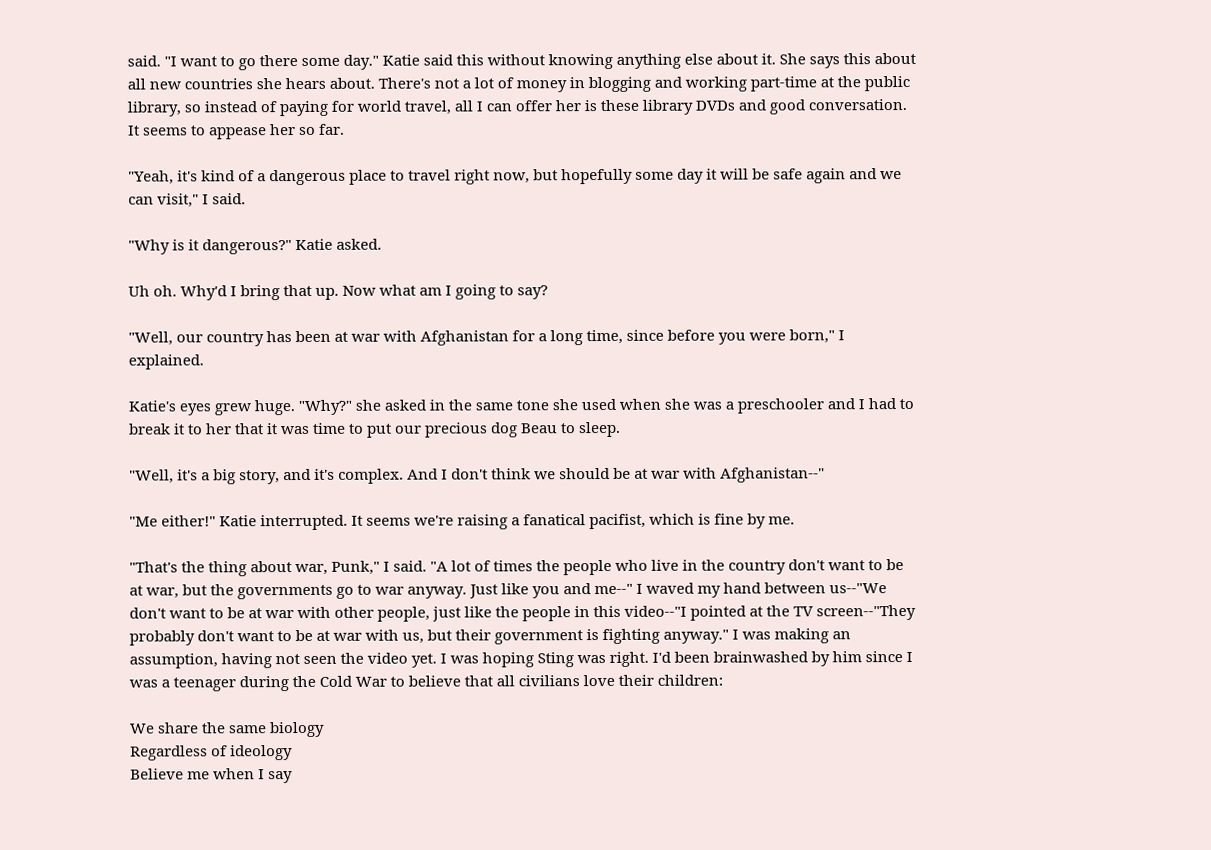said. "I want to go there some day." Katie said this without knowing anything else about it. She says this about all new countries she hears about. There's not a lot of money in blogging and working part-time at the public library, so instead of paying for world travel, all I can offer her is these library DVDs and good conversation. It seems to appease her so far.

"Yeah, it's kind of a dangerous place to travel right now, but hopefully some day it will be safe again and we can visit," I said.

"Why is it dangerous?" Katie asked.

Uh oh. Why'd I bring that up. Now what am I going to say?

"Well, our country has been at war with Afghanistan for a long time, since before you were born," I explained.

Katie's eyes grew huge. "Why?" she asked in the same tone she used when she was a preschooler and I had to break it to her that it was time to put our precious dog Beau to sleep.

"Well, it's a big story, and it's complex. And I don't think we should be at war with Afghanistan--"

"Me either!" Katie interrupted. It seems we're raising a fanatical pacifist, which is fine by me.

"That's the thing about war, Punk," I said. "A lot of times the people who live in the country don't want to be at war, but the governments go to war anyway. Just like you and me--" I waved my hand between us--"We don't want to be at war with other people, just like the people in this video--"I pointed at the TV screen--"They probably don't want to be at war with us, but their government is fighting anyway." I was making an assumption, having not seen the video yet. I was hoping Sting was right. I'd been brainwashed by him since I was a teenager during the Cold War to believe that all civilians love their children:

We share the same biology
Regardless of ideology
Believe me when I say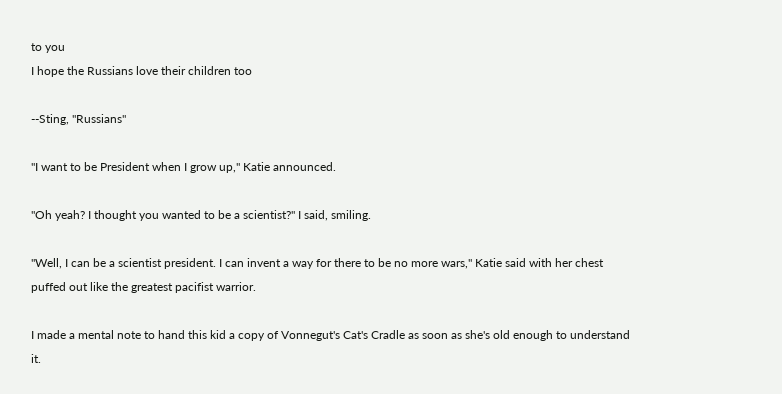to you
I hope the Russians love their children too

--Sting, "Russians"

"I want to be President when I grow up," Katie announced.

"Oh yeah? I thought you wanted to be a scientist?" I said, smiling.

"Well, I can be a scientist president. I can invent a way for there to be no more wars," Katie said with her chest puffed out like the greatest pacifist warrior.

I made a mental note to hand this kid a copy of Vonnegut's Cat's Cradle as soon as she's old enough to understand it.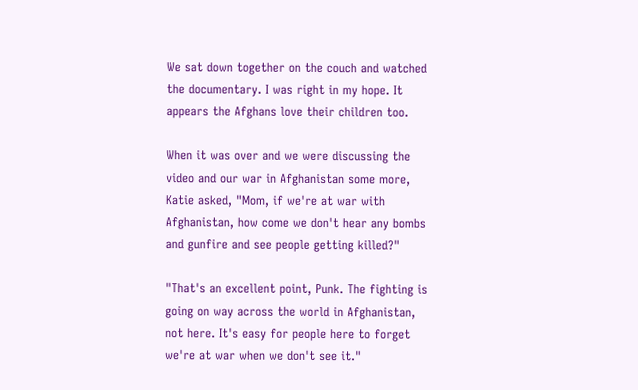We sat down together on the couch and watched the documentary. I was right in my hope. It appears the Afghans love their children too.

When it was over and we were discussing the video and our war in Afghanistan some more, Katie asked, "Mom, if we're at war with Afghanistan, how come we don't hear any bombs and gunfire and see people getting killed?"

"That's an excellent point, Punk. The fighting is going on way across the world in Afghanistan, not here. It's easy for people here to forget we're at war when we don't see it."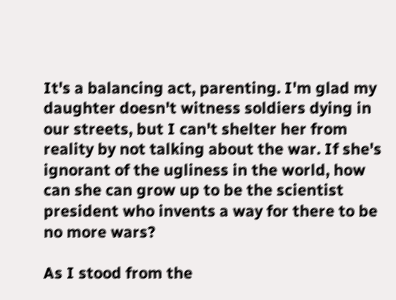It's a balancing act, parenting. I'm glad my daughter doesn't witness soldiers dying in our streets, but I can't shelter her from reality by not talking about the war. If she's ignorant of the ugliness in the world, how can she can grow up to be the scientist president who invents a way for there to be no more wars?

As I stood from the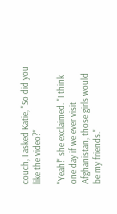couch, I asked Katie, "So did you like the video?"

"Yeah!" she exclaimed. "I think one day if we ever visit Afghanistan, those girls would be my friends."